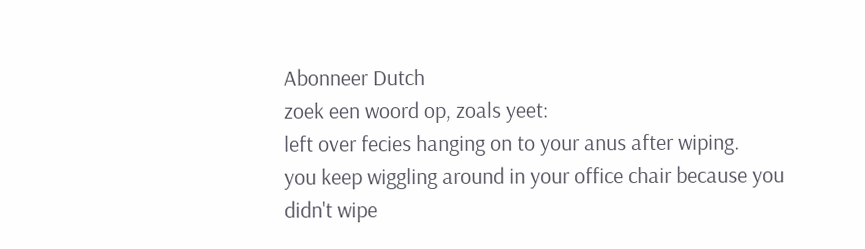Abonneer Dutch
zoek een woord op, zoals yeet:
left over fecies hanging on to your anus after wiping.
you keep wiggling around in your office chair because you didn't wipe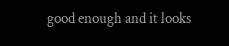good enough and it looks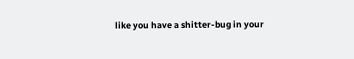like you have a shitter-bug in your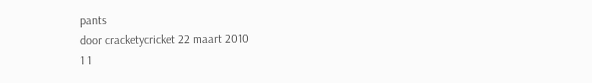pants
door cracketycricket 22 maart 2010
1 1